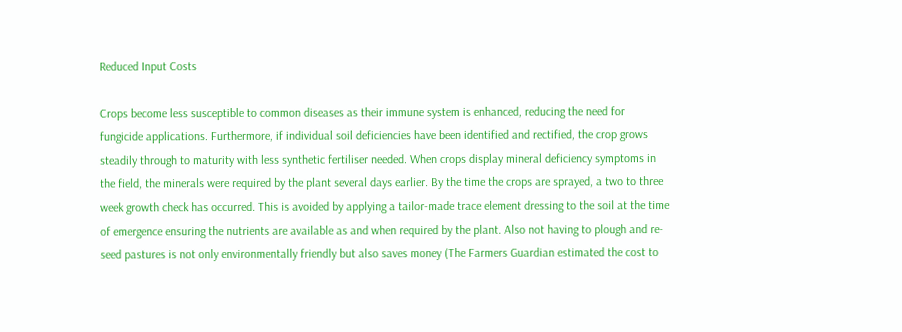Reduced Input Costs

Crops become less susceptible to common diseases as their immune system is enhanced, reducing the need for fungicide applications. Furthermore, if individual soil deficiencies have been identified and rectified, the crop grows steadily through to maturity with less synthetic fertiliser needed. When crops display mineral deficiency symptoms in the field, the minerals were required by the plant several days earlier. By the time the crops are sprayed, a two to three week growth check has occurred. This is avoided by applying a tailor-made trace element dressing to the soil at the time of emergence ensuring the nutrients are available as and when required by the plant. Also not having to plough and re-seed pastures is not only environmentally friendly but also saves money (The Farmers Guardian estimated the cost to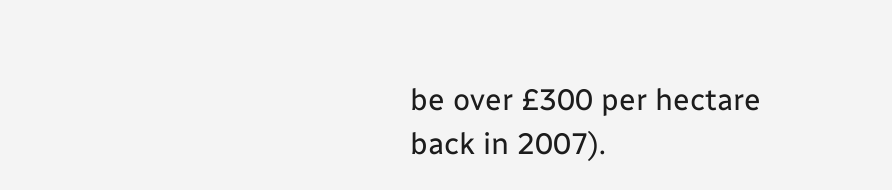be over £300 per hectare back in 2007).